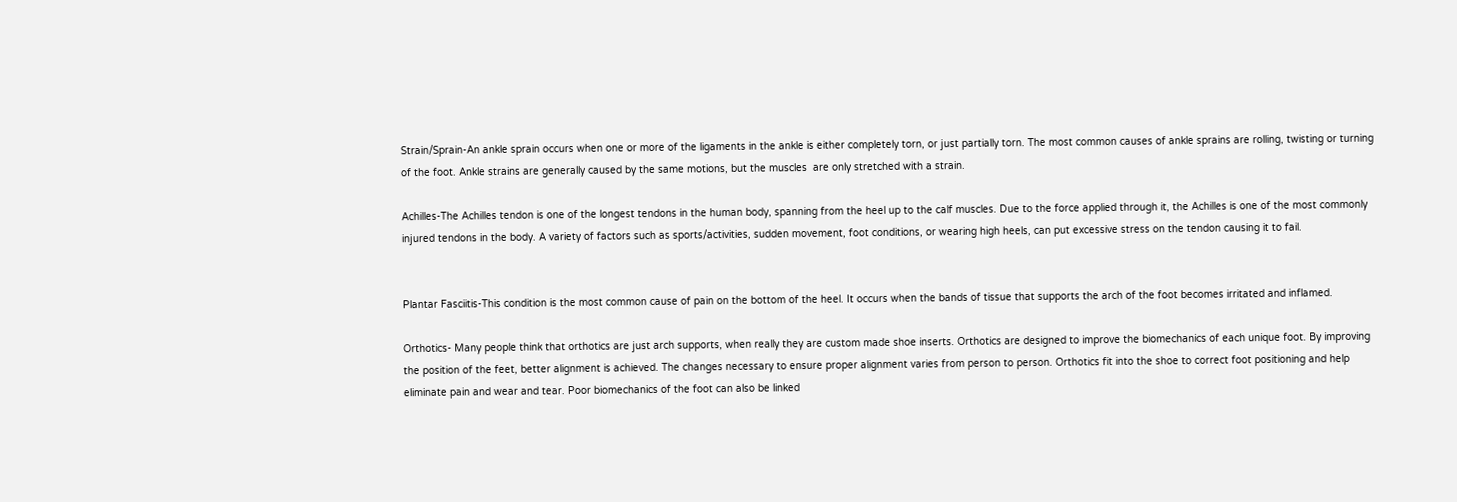Strain/Sprain-An ankle sprain occurs when one or more of the ligaments in the ankle is either completely torn, or just partially torn. The most common causes of ankle sprains are rolling, twisting or turning of the foot. Ankle strains are generally caused by the same motions, but the muscles  are only stretched with a strain.

Achilles-The Achilles tendon is one of the longest tendons in the human body, spanning from the heel up to the calf muscles. Due to the force applied through it, the Achilles is one of the most commonly injured tendons in the body. A variety of factors such as sports/activities, sudden movement, foot conditions, or wearing high heels, can put excessive stress on the tendon causing it to fail.


Plantar Fasciitis-This condition is the most common cause of pain on the bottom of the heel. It occurs when the bands of tissue that supports the arch of the foot becomes irritated and inflamed.

Orthotics- Many people think that orthotics are just arch supports, when really they are custom made shoe inserts. Orthotics are designed to improve the biomechanics of each unique foot. By improving the position of the feet, better alignment is achieved. The changes necessary to ensure proper alignment varies from person to person. Orthotics fit into the shoe to correct foot positioning and help eliminate pain and wear and tear. Poor biomechanics of the foot can also be linked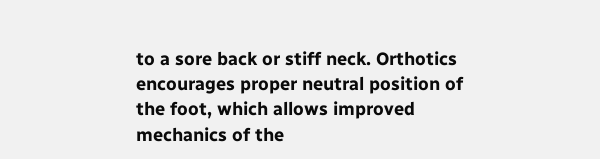to a sore back or stiff neck. Orthotics encourages proper neutral position of the foot, which allows improved mechanics of the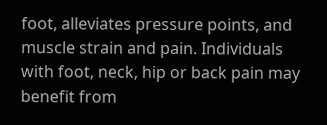foot, alleviates pressure points, and muscle strain and pain. Individuals with foot, neck, hip or back pain may benefit from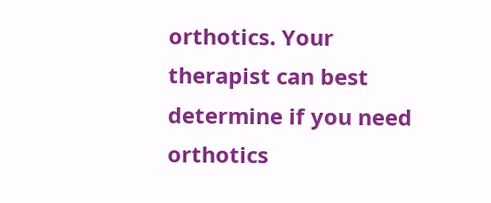orthotics. Your therapist can best determine if you need orthotics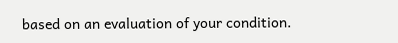based on an evaluation of your condition.